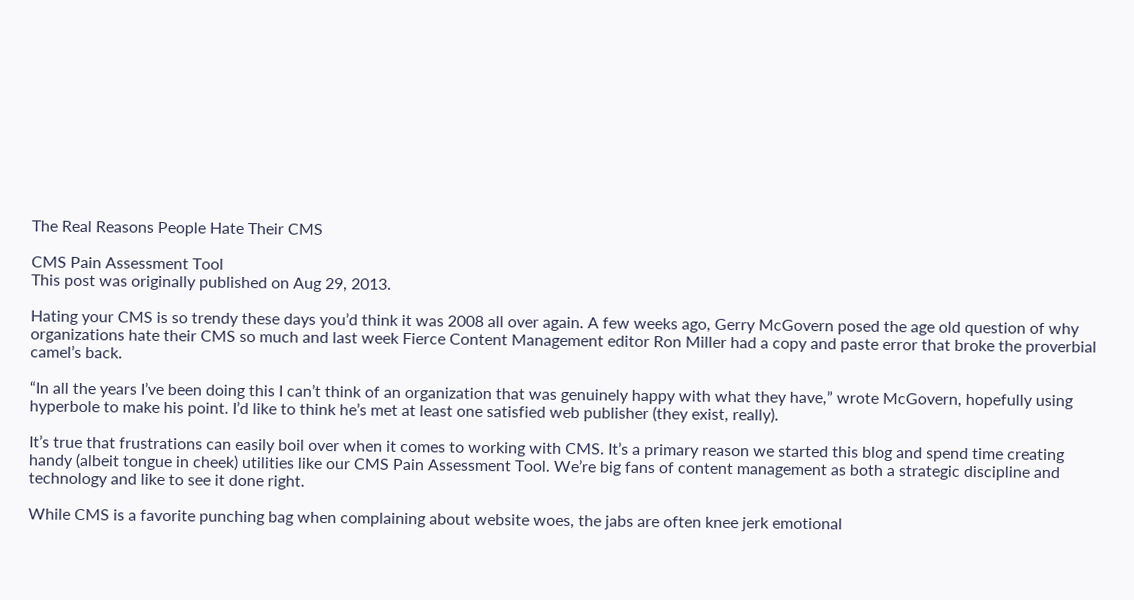The Real Reasons People Hate Their CMS

CMS Pain Assessment Tool
This post was originally published on Aug 29, 2013.

Hating your CMS is so trendy these days you’d think it was 2008 all over again. A few weeks ago, Gerry McGovern posed the age old question of why organizations hate their CMS so much and last week Fierce Content Management editor Ron Miller had a copy and paste error that broke the proverbial camel’s back.

“In all the years I’ve been doing this I can’t think of an organization that was genuinely happy with what they have,” wrote McGovern, hopefully using hyperbole to make his point. I’d like to think he’s met at least one satisfied web publisher (they exist, really).

It’s true that frustrations can easily boil over when it comes to working with CMS. It’s a primary reason we started this blog and spend time creating handy (albeit tongue in cheek) utilities like our CMS Pain Assessment Tool. We’re big fans of content management as both a strategic discipline and technology and like to see it done right.

While CMS is a favorite punching bag when complaining about website woes, the jabs are often knee jerk emotional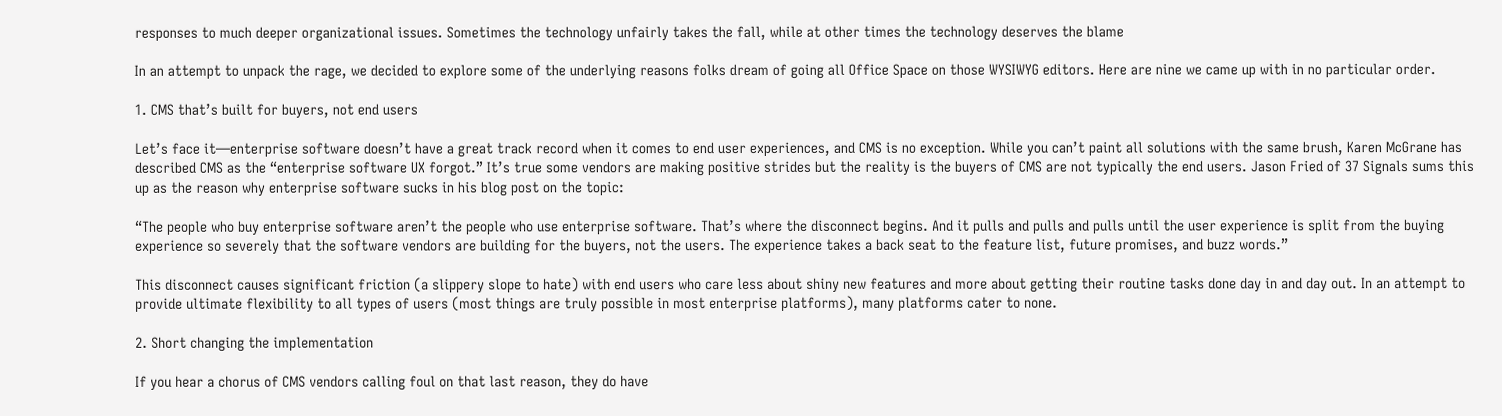responses to much deeper organizational issues. Sometimes the technology unfairly takes the fall, while at other times the technology deserves the blame

In an attempt to unpack the rage, we decided to explore some of the underlying reasons folks dream of going all Office Space on those WYSIWYG editors. Here are nine we came up with in no particular order.

1. CMS that’s built for buyers, not end users

Let’s face it—enterprise software doesn’t have a great track record when it comes to end user experiences, and CMS is no exception. While you can’t paint all solutions with the same brush, Karen McGrane has described CMS as the “enterprise software UX forgot.” It’s true some vendors are making positive strides but the reality is the buyers of CMS are not typically the end users. Jason Fried of 37 Signals sums this up as the reason why enterprise software sucks in his blog post on the topic:

“The people who buy enterprise software aren’t the people who use enterprise software. That’s where the disconnect begins. And it pulls and pulls and pulls until the user experience is split from the buying experience so severely that the software vendors are building for the buyers, not the users. The experience takes a back seat to the feature list, future promises, and buzz words.”

This disconnect causes significant friction (a slippery slope to hate) with end users who care less about shiny new features and more about getting their routine tasks done day in and day out. In an attempt to provide ultimate flexibility to all types of users (most things are truly possible in most enterprise platforms), many platforms cater to none.

2. Short changing the implementation

If you hear a chorus of CMS vendors calling foul on that last reason, they do have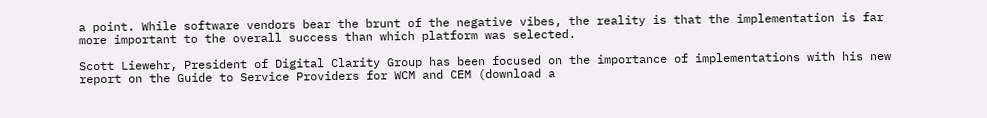a point. While software vendors bear the brunt of the negative vibes, the reality is that the implementation is far more important to the overall success than which platform was selected.

Scott Liewehr, President of Digital Clarity Group has been focused on the importance of implementations with his new report on the Guide to Service Providers for WCM and CEM (download a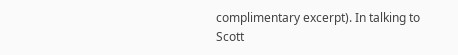complimentary excerpt). In talking to Scott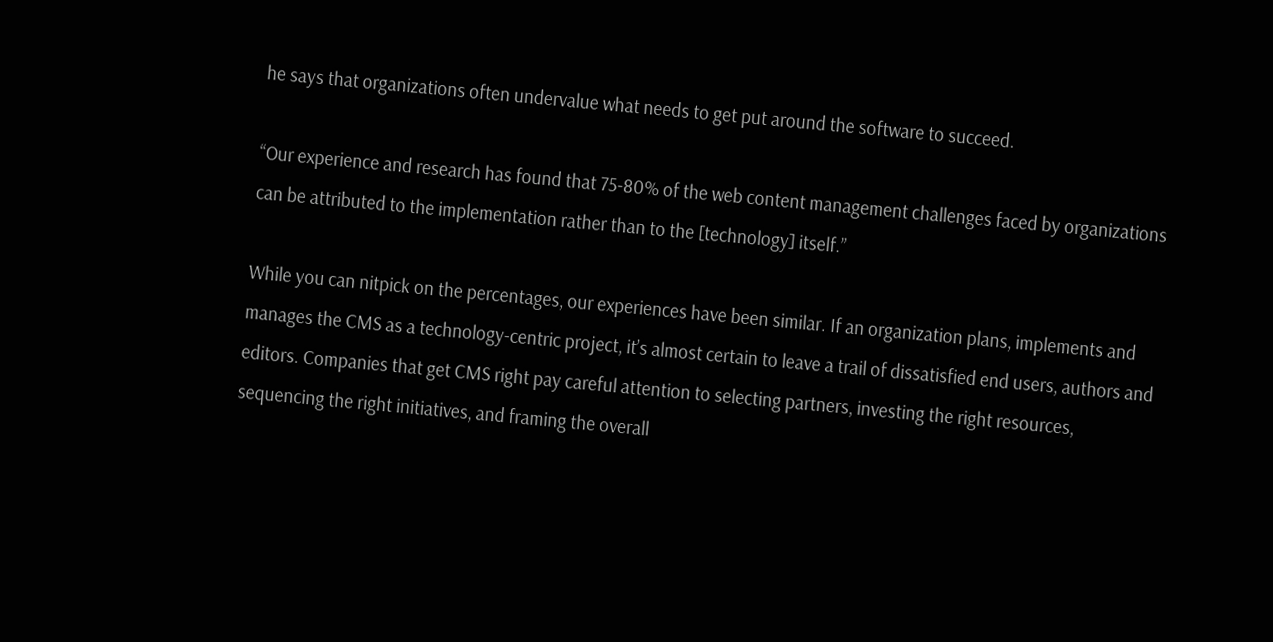he says that organizations often undervalue what needs to get put around the software to succeed.

“Our experience and research has found that 75-80% of the web content management challenges faced by organizations can be attributed to the implementation rather than to the [technology] itself.”

While you can nitpick on the percentages, our experiences have been similar. If an organization plans, implements and manages the CMS as a technology-centric project, it’s almost certain to leave a trail of dissatisfied end users, authors and editors. Companies that get CMS right pay careful attention to selecting partners, investing the right resources, sequencing the right initiatives, and framing the overall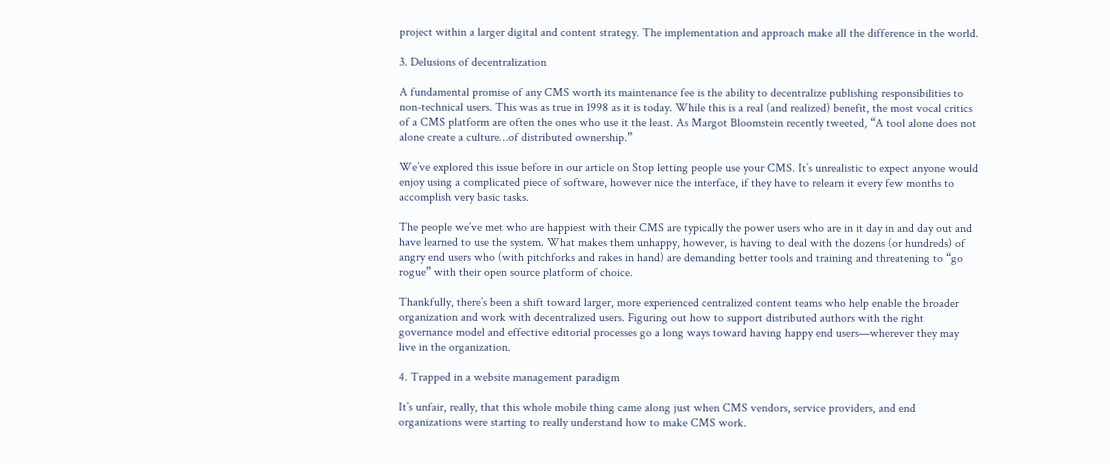project within a larger digital and content strategy. The implementation and approach make all the difference in the world.

3. Delusions of decentralization

A fundamental promise of any CMS worth its maintenance fee is the ability to decentralize publishing responsibilities to non-technical users. This was as true in 1998 as it is today. While this is a real (and realized) benefit, the most vocal critics of a CMS platform are often the ones who use it the least. As Margot Bloomstein recently tweeted, “A tool alone does not alone create a culture…of distributed ownership.”

We’ve explored this issue before in our article on Stop letting people use your CMS. It’s unrealistic to expect anyone would enjoy using a complicated piece of software, however nice the interface, if they have to relearn it every few months to accomplish very basic tasks.

The people we’ve met who are happiest with their CMS are typically the power users who are in it day in and day out and have learned to use the system. What makes them unhappy, however, is having to deal with the dozens (or hundreds) of angry end users who (with pitchforks and rakes in hand) are demanding better tools and training and threatening to “go rogue” with their open source platform of choice.

Thankfully, there’s been a shift toward larger, more experienced centralized content teams who help enable the broader organization and work with decentralized users. Figuring out how to support distributed authors with the right governance model and effective editorial processes go a long ways toward having happy end users—wherever they may live in the organization.

4. Trapped in a website management paradigm

It’s unfair, really, that this whole mobile thing came along just when CMS vendors, service providers, and end organizations were starting to really understand how to make CMS work.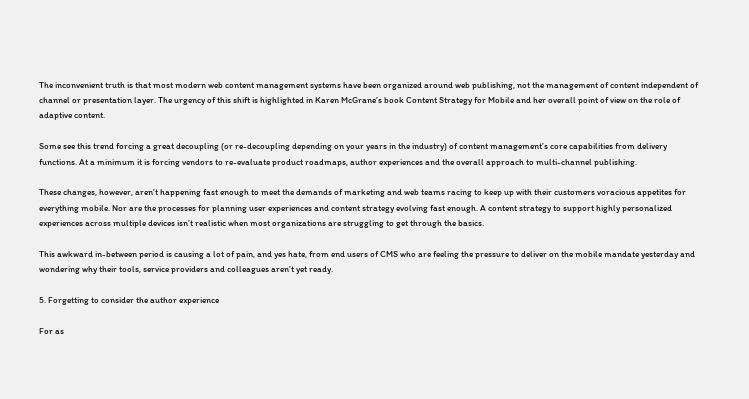The inconvenient truth is that most modern web content management systems have been organized around web publishing, not the management of content independent of channel or presentation layer. The urgency of this shift is highlighted in Karen McGrane’s book Content Strategy for Mobile and her overall point of view on the role of adaptive content.

Some see this trend forcing a great decoupling (or re-decoupling depending on your years in the industry) of content management’s core capabilities from delivery functions. At a minimum it is forcing vendors to re-evaluate product roadmaps, author experiences and the overall approach to multi-channel publishing.

These changes, however, aren’t happening fast enough to meet the demands of marketing and web teams racing to keep up with their customers voracious appetites for everything mobile. Nor are the processes for planning user experiences and content strategy evolving fast enough. A content strategy to support highly personalized experiences across multiple devices isn’t realistic when most organizations are struggling to get through the basics.

This awkward in-between period is causing a lot of pain, and yes hate, from end users of CMS who are feeling the pressure to deliver on the mobile mandate yesterday and wondering why their tools, service providers and colleagues aren’t yet ready.

5. Forgetting to consider the author experience

For as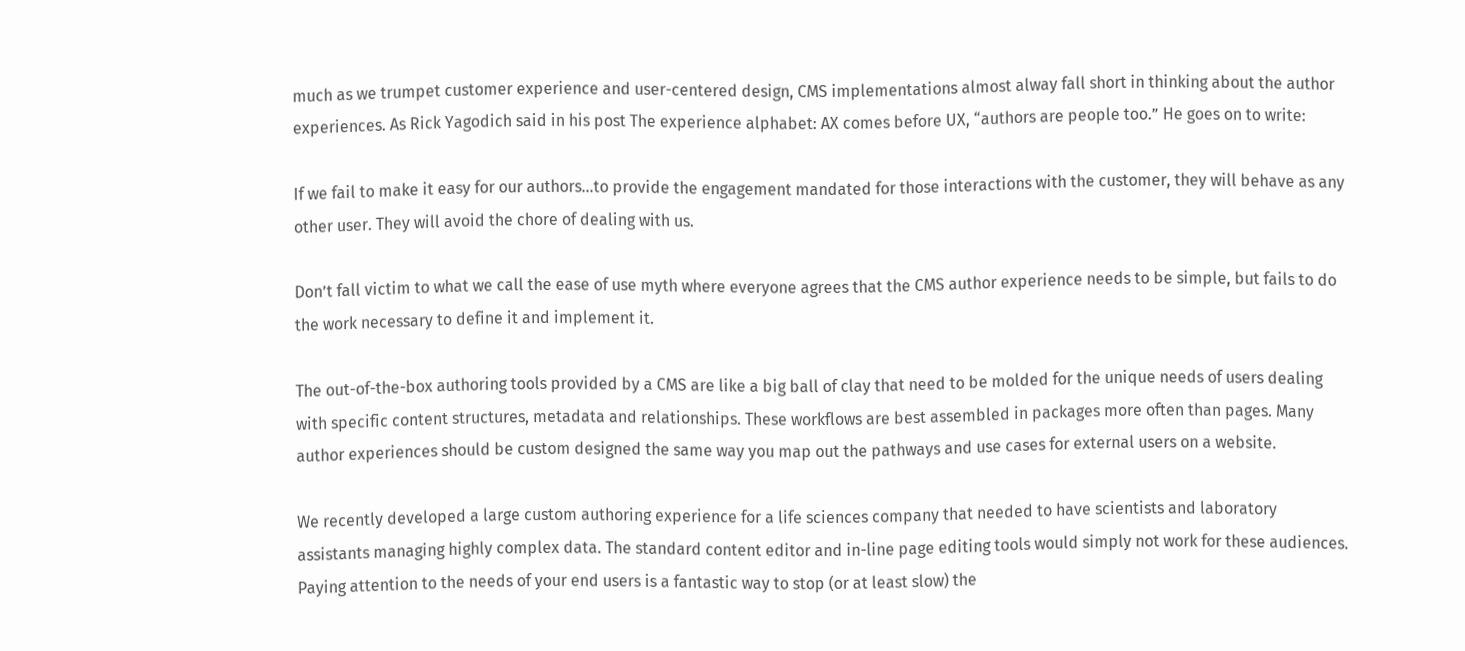much as we trumpet customer experience and user-centered design, CMS implementations almost alway fall short in thinking about the author experiences. As Rick Yagodich said in his post The experience alphabet: AX comes before UX, “authors are people too.” He goes on to write:

If we fail to make it easy for our authors…to provide the engagement mandated for those interactions with the customer, they will behave as any other user. They will avoid the chore of dealing with us.

Don’t fall victim to what we call the ease of use myth where everyone agrees that the CMS author experience needs to be simple, but fails to do the work necessary to define it and implement it.

The out-of-the-box authoring tools provided by a CMS are like a big ball of clay that need to be molded for the unique needs of users dealing with specific content structures, metadata and relationships. These workflows are best assembled in packages more often than pages. Many author experiences should be custom designed the same way you map out the pathways and use cases for external users on a website.

We recently developed a large custom authoring experience for a life sciences company that needed to have scientists and laboratory assistants managing highly complex data. The standard content editor and in-line page editing tools would simply not work for these audiences. Paying attention to the needs of your end users is a fantastic way to stop (or at least slow) the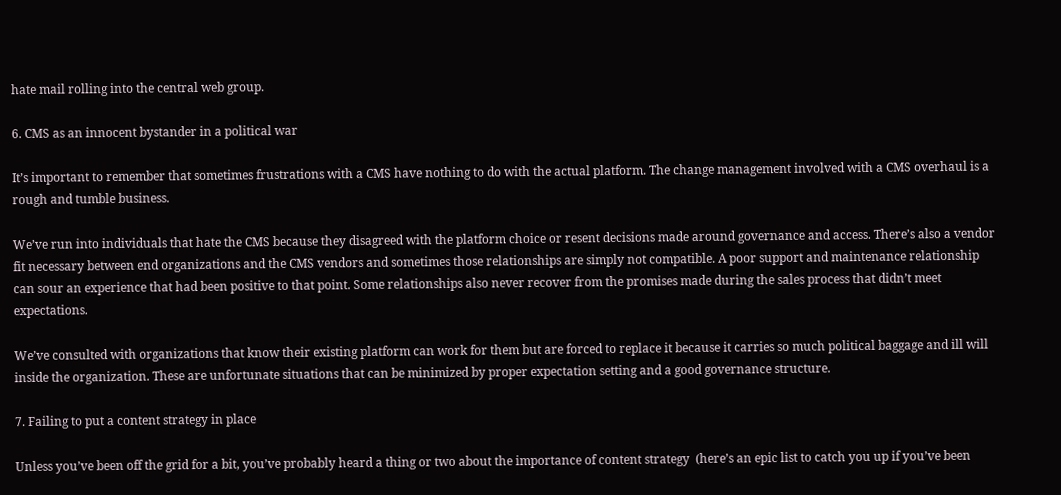hate mail rolling into the central web group.

6. CMS as an innocent bystander in a political war

It’s important to remember that sometimes frustrations with a CMS have nothing to do with the actual platform. The change management involved with a CMS overhaul is a rough and tumble business.

We’ve run into individuals that hate the CMS because they disagreed with the platform choice or resent decisions made around governance and access. There’s also a vendor fit necessary between end organizations and the CMS vendors and sometimes those relationships are simply not compatible. A poor support and maintenance relationship can sour an experience that had been positive to that point. Some relationships also never recover from the promises made during the sales process that didn’t meet expectations.

We’ve consulted with organizations that know their existing platform can work for them but are forced to replace it because it carries so much political baggage and ill will inside the organization. These are unfortunate situations that can be minimized by proper expectation setting and a good governance structure.

7. Failing to put a content strategy in place

Unless you’ve been off the grid for a bit, you’ve probably heard a thing or two about the importance of content strategy  (here’s an epic list to catch you up if you’ve been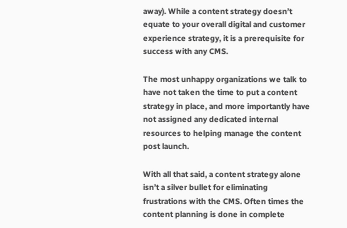away). While a content strategy doesn’t equate to your overall digital and customer experience strategy, it is a prerequisite for success with any CMS.

The most unhappy organizations we talk to have not taken the time to put a content strategy in place, and more importantly have not assigned any dedicated internal resources to helping manage the content post launch.

With all that said, a content strategy alone isn’t a silver bullet for eliminating frustrations with the CMS. Often times the content planning is done in complete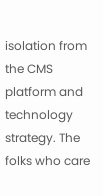isolation from the CMS platform and technology strategy. The folks who care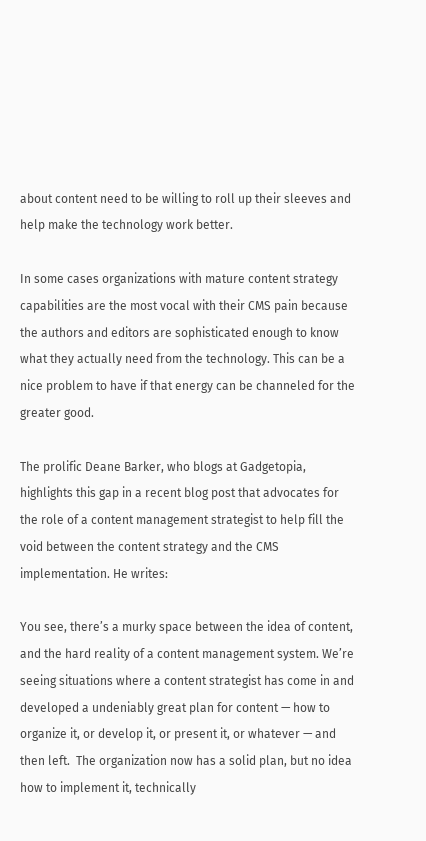about content need to be willing to roll up their sleeves and help make the technology work better.

In some cases organizations with mature content strategy capabilities are the most vocal with their CMS pain because the authors and editors are sophisticated enough to know what they actually need from the technology. This can be a nice problem to have if that energy can be channeled for the greater good.

The prolific Deane Barker, who blogs at Gadgetopia, highlights this gap in a recent blog post that advocates for the role of a content management strategist to help fill the void between the content strategy and the CMS implementation. He writes:

You see, there’s a murky space between the idea of content, and the hard reality of a content management system. We’re seeing situations where a content strategist has come in and developed a undeniably great plan for content — how to organize it, or develop it, or present it, or whatever — and then left.  The organization now has a solid plan, but no idea how to implement it, technically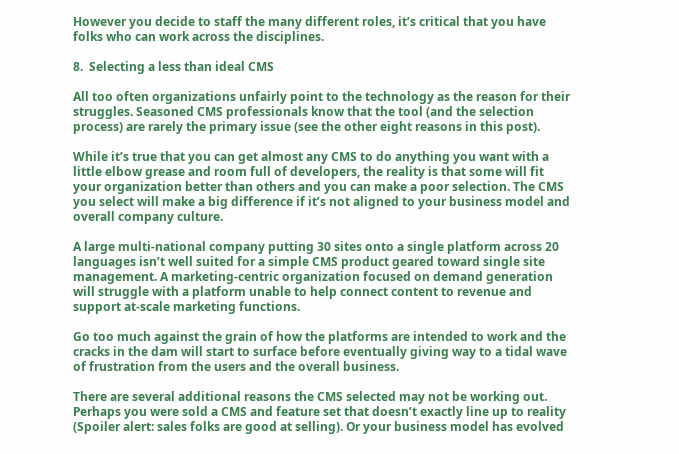However you decide to staff the many different roles, it’s critical that you have folks who can work across the disciplines.

8.  Selecting a less than ideal CMS

All too often organizations unfairly point to the technology as the reason for their struggles. Seasoned CMS professionals know that the tool (and the selection process) are rarely the primary issue (see the other eight reasons in this post).

While it’s true that you can get almost any CMS to do anything you want with a little elbow grease and room full of developers, the reality is that some will fit your organization better than others and you can make a poor selection. The CMS you select will make a big difference if it’s not aligned to your business model and overall company culture.

A large multi-national company putting 30 sites onto a single platform across 20 languages isn’t well suited for a simple CMS product geared toward single site management. A marketing-centric organization focused on demand generation will struggle with a platform unable to help connect content to revenue and support at-scale marketing functions.

Go too much against the grain of how the platforms are intended to work and the cracks in the dam will start to surface before eventually giving way to a tidal wave of frustration from the users and the overall business.

There are several additional reasons the CMS selected may not be working out. Perhaps you were sold a CMS and feature set that doesn’t exactly line up to reality (Spoiler alert: sales folks are good at selling). Or your business model has evolved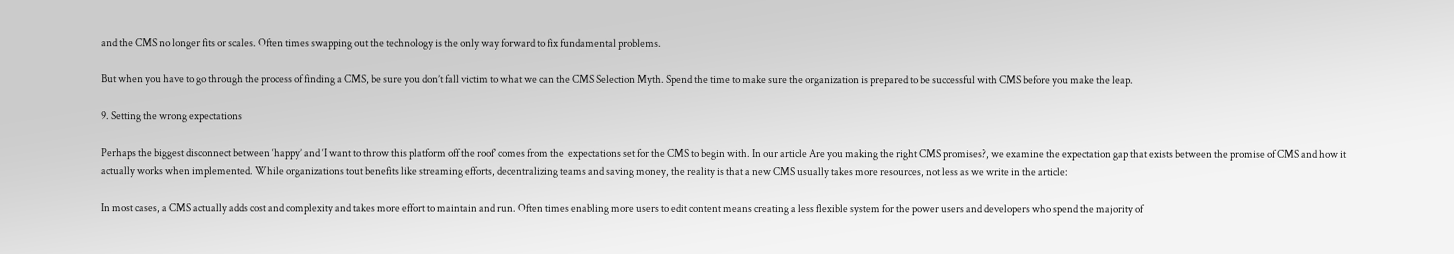and the CMS no longer fits or scales. Often times swapping out the technology is the only way forward to fix fundamental problems.

But when you have to go through the process of finding a CMS, be sure you don’t fall victim to what we can the CMS Selection Myth. Spend the time to make sure the organization is prepared to be successful with CMS before you make the leap.

9. Setting the wrong expectations

Perhaps the biggest disconnect between ‘happy’ and ‘I want to throw this platform off the roof’ comes from the  expectations set for the CMS to begin with. In our article Are you making the right CMS promises?, we examine the expectation gap that exists between the promise of CMS and how it actually works when implemented. While organizations tout benefits like streaming efforts, decentralizing teams and saving money, the reality is that a new CMS usually takes more resources, not less as we write in the article:

In most cases, a CMS actually adds cost and complexity and takes more effort to maintain and run. Often times enabling more users to edit content means creating a less flexible system for the power users and developers who spend the majority of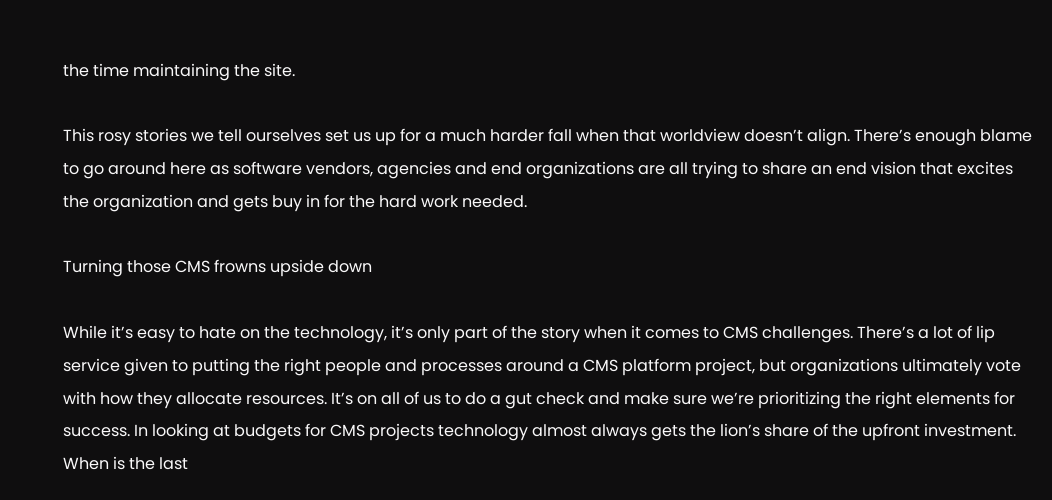the time maintaining the site.

This rosy stories we tell ourselves set us up for a much harder fall when that worldview doesn’t align. There’s enough blame to go around here as software vendors, agencies and end organizations are all trying to share an end vision that excites the organization and gets buy in for the hard work needed.

Turning those CMS frowns upside down

While it’s easy to hate on the technology, it’s only part of the story when it comes to CMS challenges. There’s a lot of lip service given to putting the right people and processes around a CMS platform project, but organizations ultimately vote with how they allocate resources. It’s on all of us to do a gut check and make sure we’re prioritizing the right elements for success. In looking at budgets for CMS projects technology almost always gets the lion’s share of the upfront investment. When is the last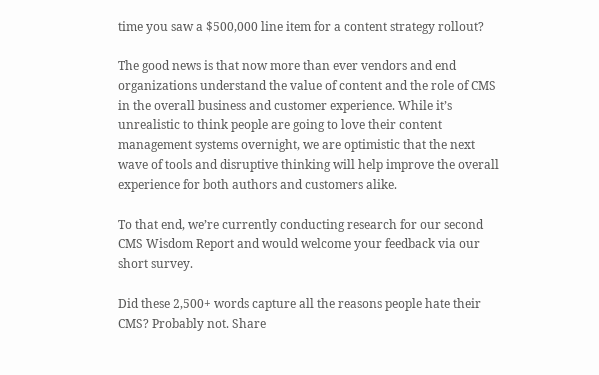time you saw a $500,000 line item for a content strategy rollout?

The good news is that now more than ever vendors and end organizations understand the value of content and the role of CMS in the overall business and customer experience. While it’s unrealistic to think people are going to love their content management systems overnight, we are optimistic that the next wave of tools and disruptive thinking will help improve the overall experience for both authors and customers alike.

To that end, we’re currently conducting research for our second CMS Wisdom Report and would welcome your feedback via our short survey.

Did these 2,500+ words capture all the reasons people hate their CMS? Probably not. Share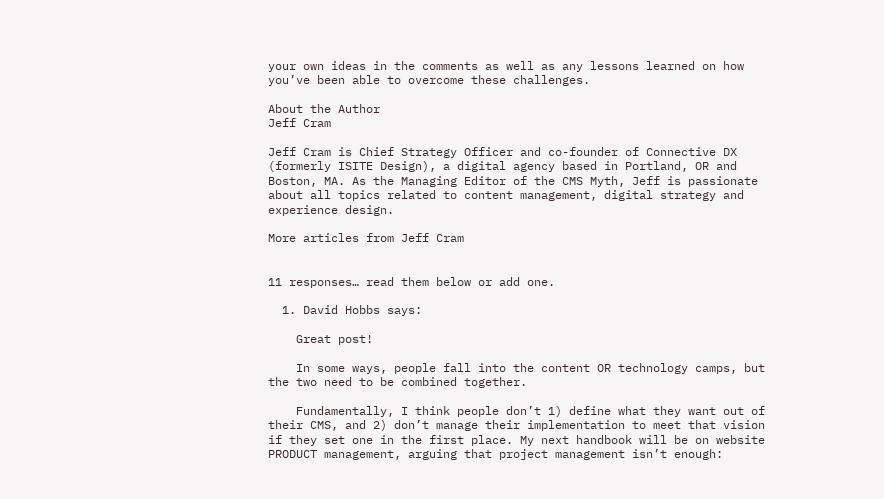your own ideas in the comments as well as any lessons learned on how you’ve been able to overcome these challenges.

About the Author
Jeff Cram

Jeff Cram is Chief Strategy Officer and co-founder of Connective DX (formerly ISITE Design), a digital agency based in Portland, OR and Boston, MA. As the Managing Editor of the CMS Myth, Jeff is passionate about all topics related to content management, digital strategy and experience design.

More articles from Jeff Cram


11 responses… read them below or add one.

  1. David Hobbs says:

    Great post!

    In some ways, people fall into the content OR technology camps, but the two need to be combined together.

    Fundamentally, I think people don’t 1) define what they want out of their CMS, and 2) don’t manage their implementation to meet that vision if they set one in the first place. My next handbook will be on website PRODUCT management, arguing that project management isn’t enough: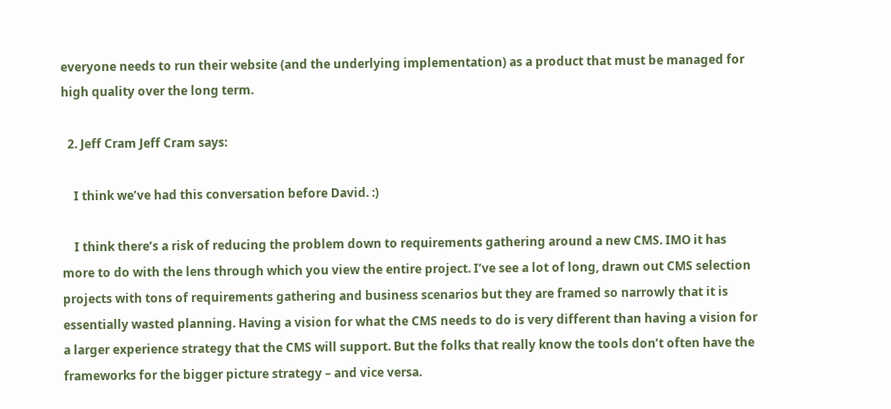everyone needs to run their website (and the underlying implementation) as a product that must be managed for high quality over the long term.

  2. Jeff Cram Jeff Cram says:

    I think we’ve had this conversation before David. :)

    I think there’s a risk of reducing the problem down to requirements gathering around a new CMS. IMO it has more to do with the lens through which you view the entire project. I’ve see a lot of long, drawn out CMS selection projects with tons of requirements gathering and business scenarios but they are framed so narrowly that it is essentially wasted planning. Having a vision for what the CMS needs to do is very different than having a vision for a larger experience strategy that the CMS will support. But the folks that really know the tools don’t often have the frameworks for the bigger picture strategy – and vice versa.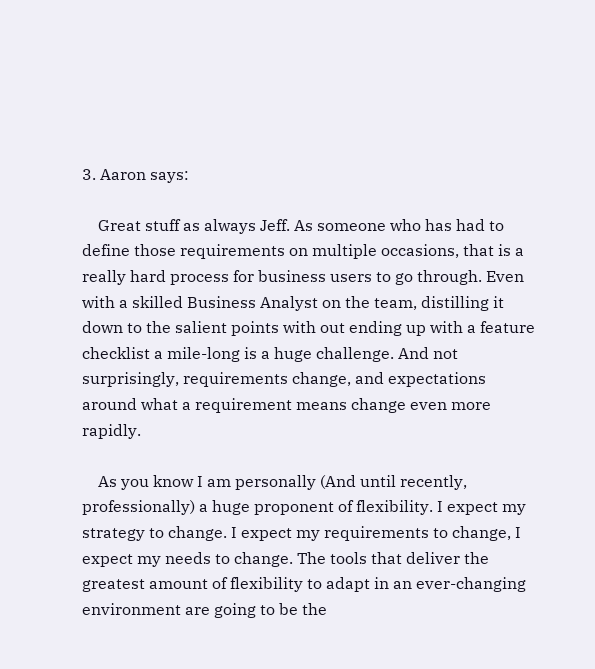3. Aaron says:

    Great stuff as always Jeff. As someone who has had to define those requirements on multiple occasions, that is a really hard process for business users to go through. Even with a skilled Business Analyst on the team, distilling it down to the salient points with out ending up with a feature checklist a mile-long is a huge challenge. And not surprisingly, requirements change, and expectations around what a requirement means change even more rapidly.

    As you know I am personally (And until recently, professionally) a huge proponent of flexibility. I expect my strategy to change. I expect my requirements to change, I expect my needs to change. The tools that deliver the greatest amount of flexibility to adapt in an ever-changing environment are going to be the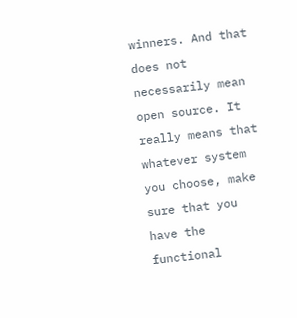winners. And that does not necessarily mean open source. It really means that whatever system you choose, make sure that you have the functional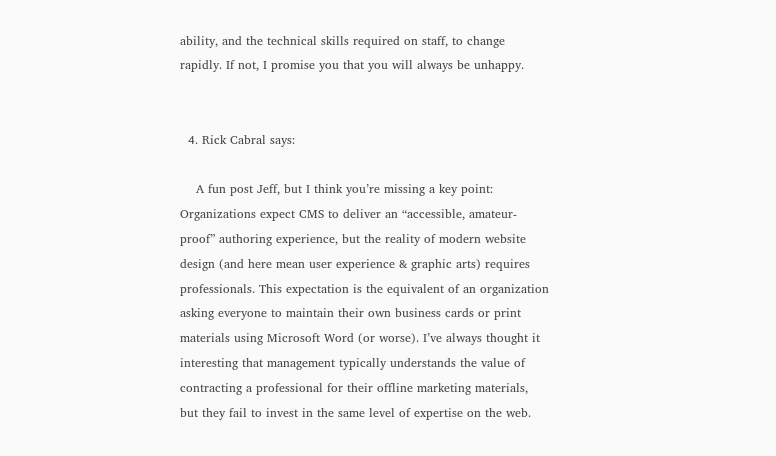ability, and the technical skills required on staff, to change rapidly. If not, I promise you that you will always be unhappy.


  4. Rick Cabral says:

    A fun post Jeff, but I think you’re missing a key point: Organizations expect CMS to deliver an “accessible, amateur-proof” authoring experience, but the reality of modern website design (and here mean user experience & graphic arts) requires professionals. This expectation is the equivalent of an organization asking everyone to maintain their own business cards or print materials using Microsoft Word (or worse). I’ve always thought it interesting that management typically understands the value of contracting a professional for their offline marketing materials, but they fail to invest in the same level of expertise on the web.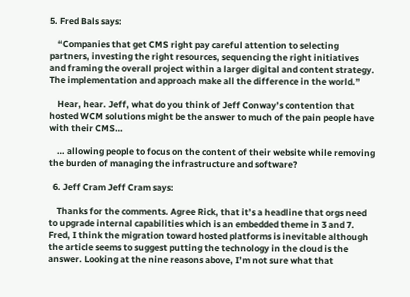5. Fred Bals says:

    “Companies that get CMS right pay careful attention to selecting partners, investing the right resources, sequencing the right initiatives and framing the overall project within a larger digital and content strategy. The implementation and approach make all the difference in the world.”

    Hear, hear. Jeff, what do you think of Jeff Conway’s contention that hosted WCM solutions might be the answer to much of the pain people have with their CMS…

    … allowing people to focus on the content of their website while removing the burden of managing the infrastructure and software?

  6. Jeff Cram Jeff Cram says:

    Thanks for the comments. Agree Rick, that it’s a headline that orgs need to upgrade internal capabilities which is an embedded theme in 3 and 7. Fred, I think the migration toward hosted platforms is inevitable although the article seems to suggest putting the technology in the cloud is the answer. Looking at the nine reasons above, I’m not sure what that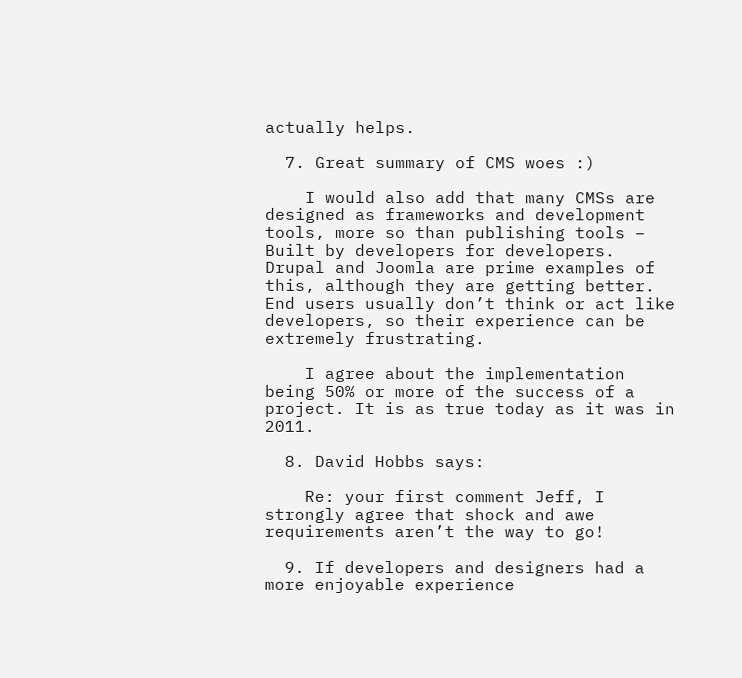actually helps.

  7. Great summary of CMS woes :)

    I would also add that many CMSs are designed as frameworks and development tools, more so than publishing tools – Built by developers for developers. Drupal and Joomla are prime examples of this, although they are getting better. End users usually don’t think or act like developers, so their experience can be extremely frustrating.

    I agree about the implementation being 50% or more of the success of a project. It is as true today as it was in 2011.

  8. David Hobbs says:

    Re: your first comment Jeff, I strongly agree that shock and awe requirements aren’t the way to go!

  9. If developers and designers had a more enjoyable experience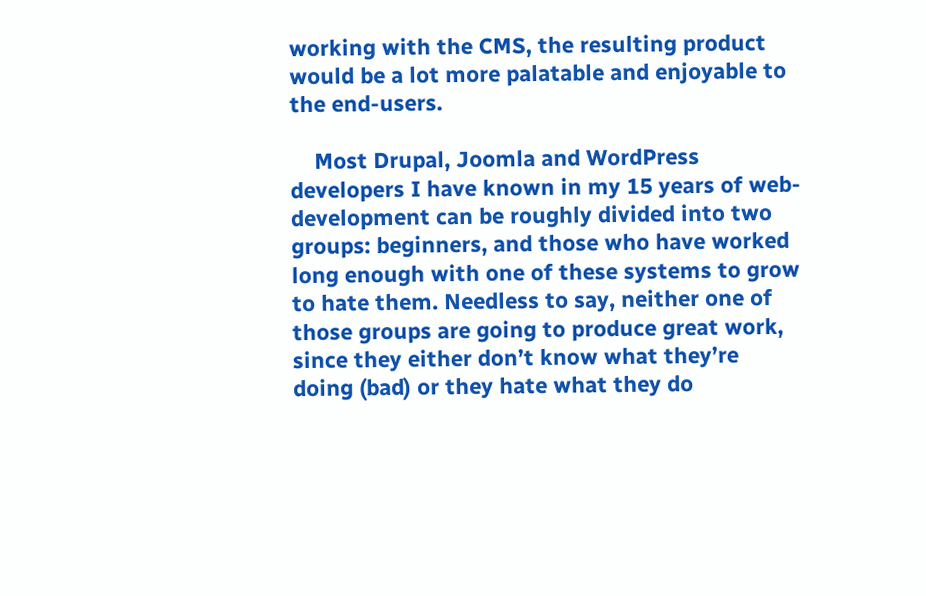working with the CMS, the resulting product would be a lot more palatable and enjoyable to the end-users.

    Most Drupal, Joomla and WordPress developers I have known in my 15 years of web-development can be roughly divided into two groups: beginners, and those who have worked long enough with one of these systems to grow to hate them. Needless to say, neither one of those groups are going to produce great work, since they either don’t know what they’re doing (bad) or they hate what they do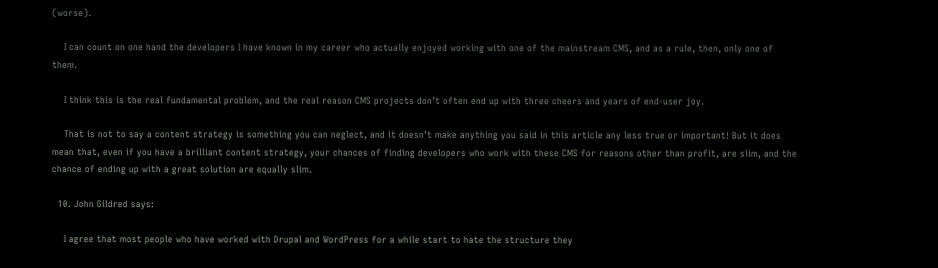(worse).

    I can count on one hand the developers I have known in my career who actually enjoyed working with one of the mainstream CMS, and as a rule, then, only one of them.

    I think this is the real fundamental problem, and the real reason CMS projects don’t often end up with three cheers and years of end-user joy.

    That is not to say a content strategy is something you can neglect, and it doesn’t make anything you said in this article any less true or important! But it does mean that, even if you have a brilliant content strategy, your chances of finding developers who work with these CMS for reasons other than profit, are slim, and the chance of ending up with a great solution are equally slim.

  10. John Gildred says:

    I agree that most people who have worked with Drupal and WordPress for a while start to hate the structure they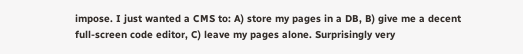impose. I just wanted a CMS to: A) store my pages in a DB, B) give me a decent full-screen code editor, C) leave my pages alone. Surprisingly very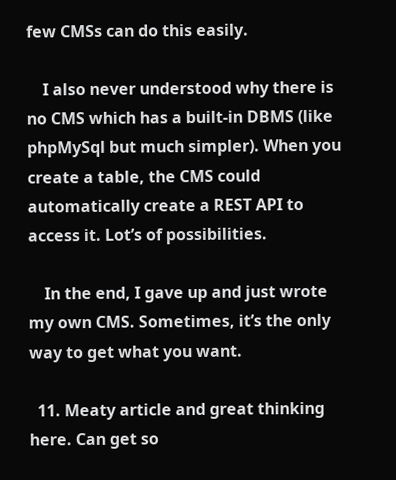few CMSs can do this easily.

    I also never understood why there is no CMS which has a built-in DBMS (like phpMySql but much simpler). When you create a table, the CMS could automatically create a REST API to access it. Lot’s of possibilities.

    In the end, I gave up and just wrote my own CMS. Sometimes, it’s the only way to get what you want.

  11. Meaty article and great thinking here. Can get so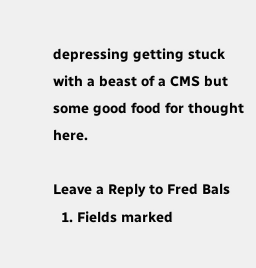depressing getting stuck with a beast of a CMS but some good food for thought here.

Leave a Reply to Fred Bals
  1. Fields marked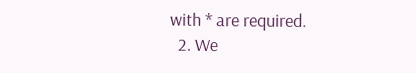with * are required.
  2. We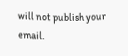will not publish your email.